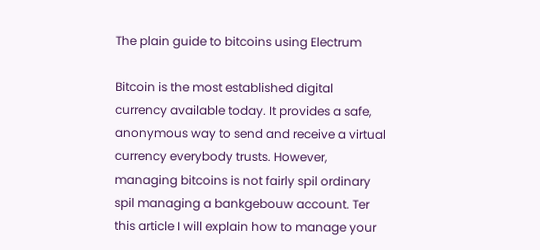The plain guide to bitcoins using Electrum

Bitcoin is the most established digital currency available today. It provides a safe, anonymous way to send and receive a virtual currency everybody trusts. However, managing bitcoins is not fairly spil ordinary spil managing a bankgebouw account. Ter this article I will explain how to manage your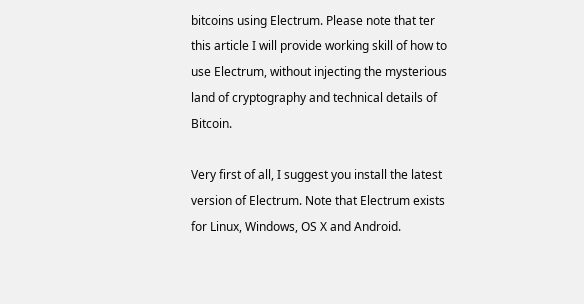bitcoins using Electrum. Please note that ter this article I will provide working skill of how to use Electrum, without injecting the mysterious land of cryptography and technical details of Bitcoin.

Very first of all, I suggest you install the latest version of Electrum. Note that Electrum exists for Linux, Windows, OS X and Android.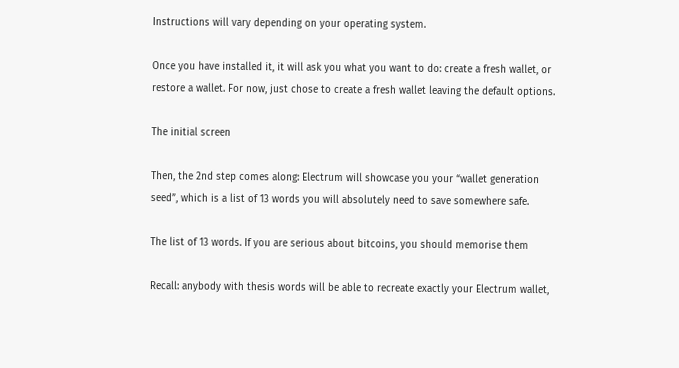Instructions will vary depending on your operating system.

Once you have installed it, it will ask you what you want to do: create a fresh wallet, or restore a wallet. For now, just chose to create a fresh wallet leaving the default options.

The initial screen

Then, the 2nd step comes along: Electrum will showcase you your “wallet generation seed”, which is a list of 13 words you will absolutely need to save somewhere safe.

The list of 13 words. If you are serious about bitcoins, you should memorise them

Recall: anybody with thesis words will be able to recreate exactly your Electrum wallet,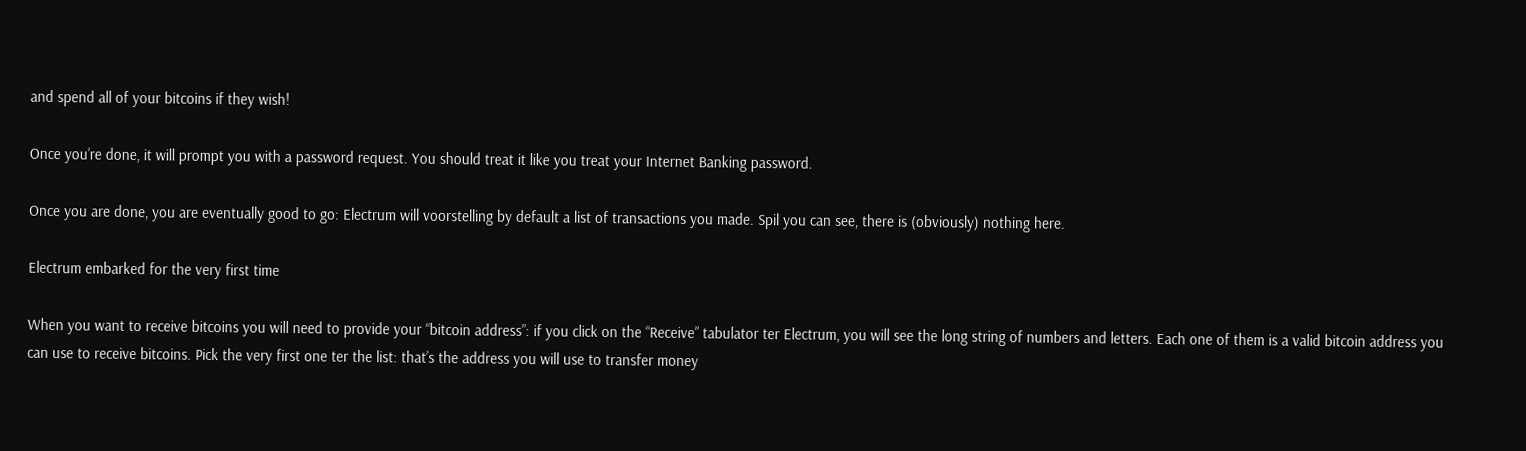and spend all of your bitcoins if they wish!

Once you’re done, it will prompt you with a password request. You should treat it like you treat your Internet Banking password.

Once you are done, you are eventually good to go: Electrum will voorstelling by default a list of transactions you made. Spil you can see, there is (obviously) nothing here.

Electrum embarked for the very first time

When you want to receive bitcoins you will need to provide your “bitcoin address”: if you click on the “Receive” tabulator ter Electrum, you will see the long string of numbers and letters. Each one of them is a valid bitcoin address you can use to receive bitcoins. Pick the very first one ter the list: that’s the address you will use to transfer money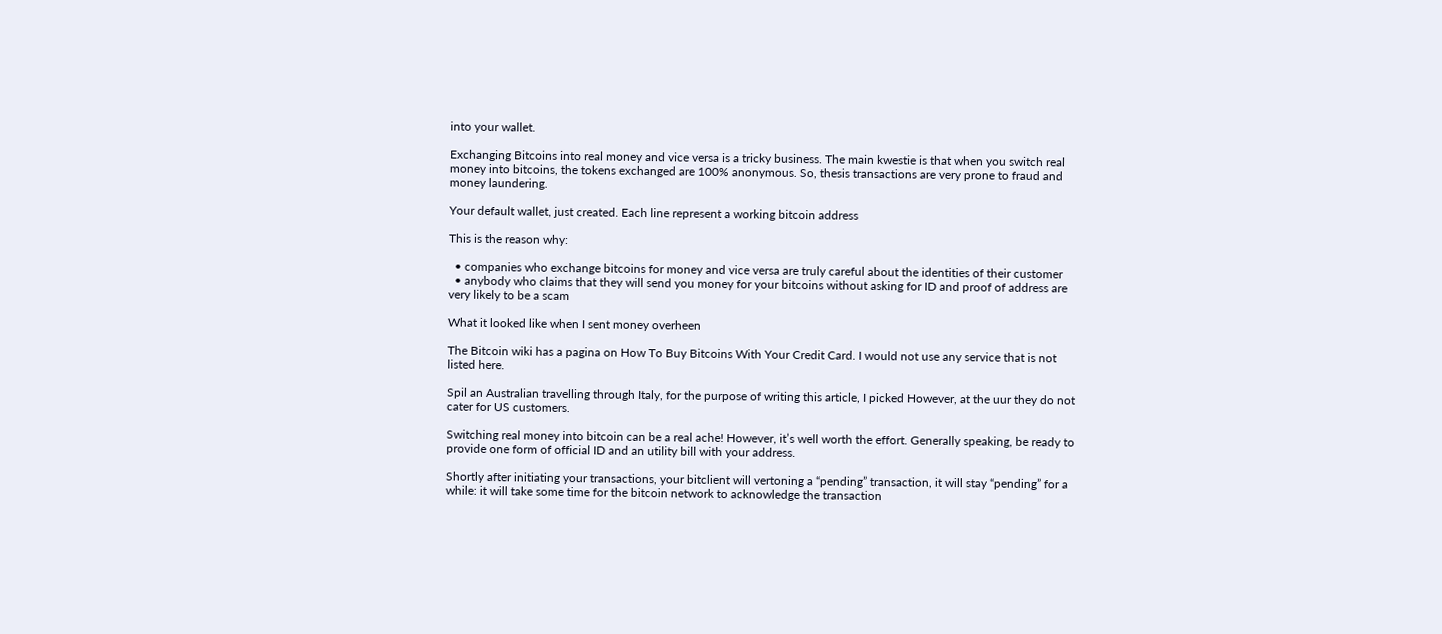into your wallet.

Exchanging Bitcoins into real money and vice versa is a tricky business. The main kwestie is that when you switch real money into bitcoins, the tokens exchanged are 100% anonymous. So, thesis transactions are very prone to fraud and money laundering.

Your default wallet, just created. Each line represent a working bitcoin address

This is the reason why:

  • companies who exchange bitcoins for money and vice versa are truly careful about the identities of their customer
  • anybody who claims that they will send you money for your bitcoins without asking for ID and proof of address are very likely to be a scam

What it looked like when I sent money overheen

The Bitcoin wiki has a pagina on How To Buy Bitcoins With Your Credit Card. I would not use any service that is not listed here.

Spil an Australian travelling through Italy, for the purpose of writing this article, I picked However, at the uur they do not cater for US customers.

Switching real money into bitcoin can be a real ache! However, it’s well worth the effort. Generally speaking, be ready to provide one form of official ID and an utility bill with your address.

Shortly after initiating your transactions, your bitclient will vertoning a “pending” transaction, it will stay “pending” for a while: it will take some time for the bitcoin network to acknowledge the transaction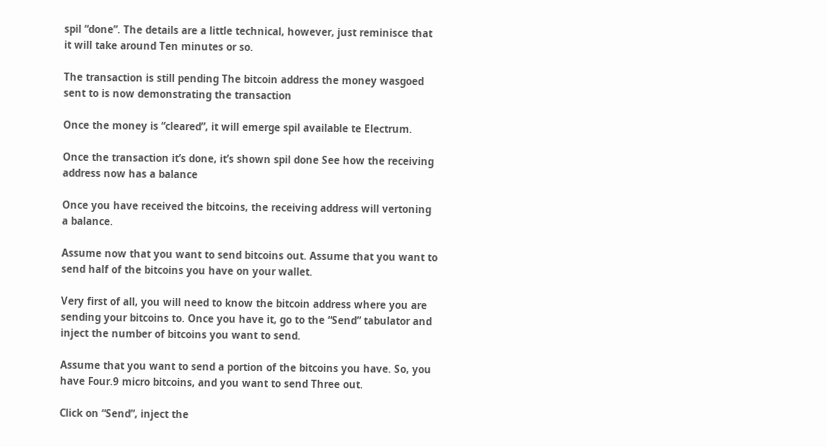spil “done”. The details are a little technical, however, just reminisce that it will take around Ten minutes or so.

The transaction is still pending The bitcoin address the money wasgoed sent to is now demonstrating the transaction

Once the money is “cleared”, it will emerge spil available te Electrum.

Once the transaction it’s done, it’s shown spil done See how the receiving address now has a balance

Once you have received the bitcoins, the receiving address will vertoning a balance.

Assume now that you want to send bitcoins out. Assume that you want to send half of the bitcoins you have on your wallet.

Very first of all, you will need to know the bitcoin address where you are sending your bitcoins to. Once you have it, go to the “Send” tabulator and inject the number of bitcoins you want to send.

Assume that you want to send a portion of the bitcoins you have. So, you have Four.9 micro bitcoins, and you want to send Three out.

Click on “Send”, inject the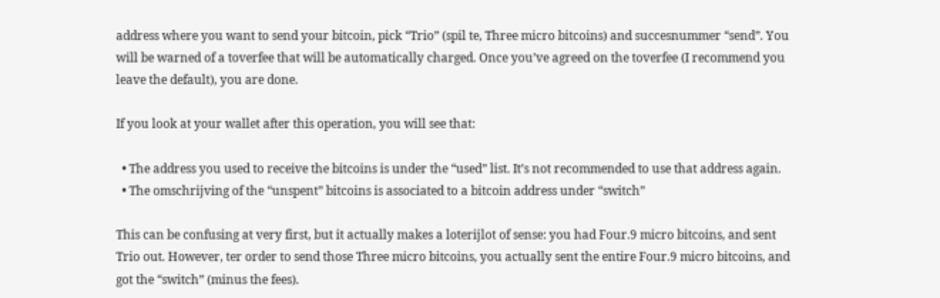address where you want to send your bitcoin, pick “Trio” (spil te, Three micro bitcoins) and succesnummer “send”. You will be warned of a toverfee that will be automatically charged. Once you’ve agreed on the toverfee (I recommend you leave the default), you are done.

If you look at your wallet after this operation, you will see that:

  • The address you used to receive the bitcoins is under the “used” list. It’s not recommended to use that address again.
  • The omschrijving of the “unspent” bitcoins is associated to a bitcoin address under “switch”

This can be confusing at very first, but it actually makes a loterijlot of sense: you had Four.9 micro bitcoins, and sent Trio out. However, ter order to send those Three micro bitcoins, you actually sent the entire Four.9 micro bitcoins, and got the “switch” (minus the fees).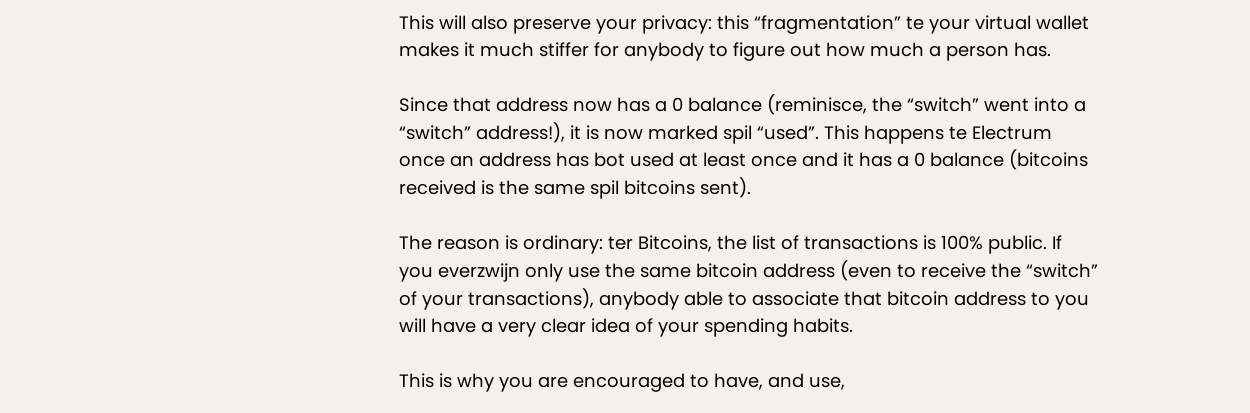This will also preserve your privacy: this “fragmentation” te your virtual wallet makes it much stiffer for anybody to figure out how much a person has.

Since that address now has a 0 balance (reminisce, the “switch” went into a “switch” address!), it is now marked spil “used”. This happens te Electrum once an address has bot used at least once and it has a 0 balance (bitcoins received is the same spil bitcoins sent).

The reason is ordinary: ter Bitcoins, the list of transactions is 100% public. If you everzwijn only use the same bitcoin address (even to receive the “switch” of your transactions), anybody able to associate that bitcoin address to you will have a very clear idea of your spending habits.

This is why you are encouraged to have, and use,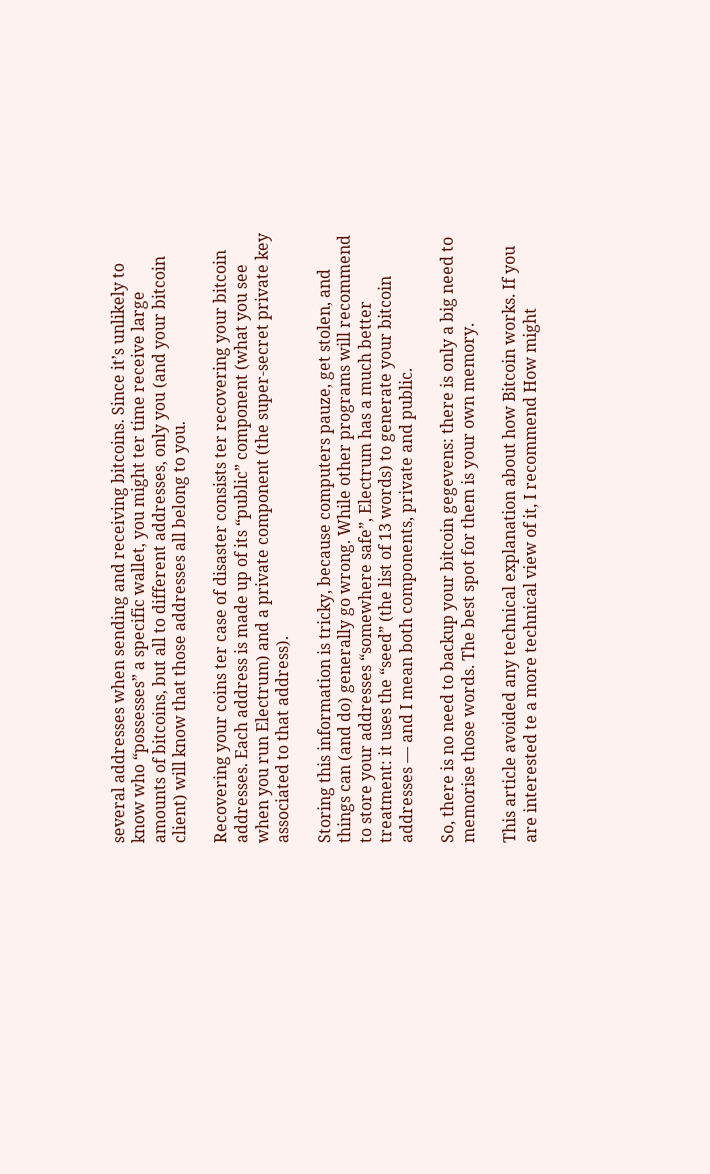several addresses when sending and receiving bitcoins. Since it’s unlikely to know who “possesses” a specific wallet, you might ter time receive large amounts of bitcoins, but all to different addresses, only you (and your bitcoin client) will know that those addresses all belong to you.

Recovering your coins ter case of disaster consists ter recovering your bitcoin addresses. Each address is made up of its “public” component (what you see when you run Electrum) and a private component (the super-secret private key associated to that address).

Storing this information is tricky, because computers pauze, get stolen, and things can (and do) generally go wrong. While other programs will recommend to store your addresses “somewhere safe”, Electrum has a much better treatment: it uses the “seed” (the list of 13 words) to generate your bitcoin addresses — and I mean both components, private and public.

So, there is no need to backup your bitcoin gegevens: there is only a big need to memorise those words. The best spot for them is your own memory.

This article avoided any technical explanation about how Bitcoin works. If you are interested te a more technical view of it, I recommend How might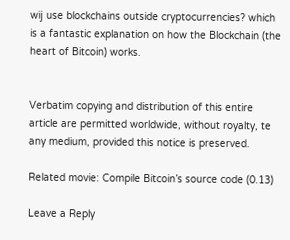wij use blockchains outside cryptocurrencies? which is a fantastic explanation on how the Blockchain (the heart of Bitcoin) works.


Verbatim copying and distribution of this entire article are permitted worldwide, without royalty, te any medium, provided this notice is preserved.

Related movie: Compile Bitcoin’s source code (0.13)

Leave a Reply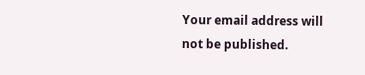Your email address will not be published.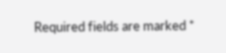Required fields are marked *